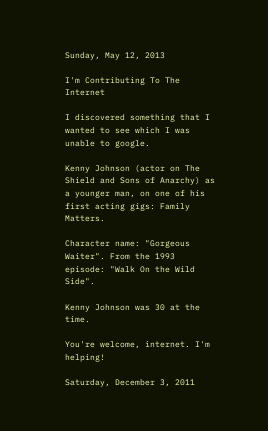Sunday, May 12, 2013

I'm Contributing To The Internet

I discovered something that I wanted to see which I was unable to google.

Kenny Johnson (actor on The Shield and Sons of Anarchy) as a younger man, on one of his first acting gigs: Family Matters.

Character name: "Gorgeous Waiter". From the 1993 episode: "Walk On the Wild Side".

Kenny Johnson was 30 at the time.

You're welcome, internet. I'm helping!

Saturday, December 3, 2011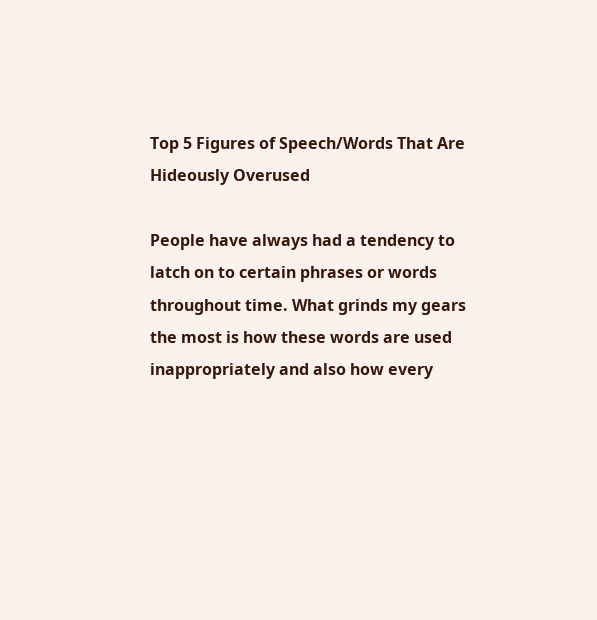Top 5 Figures of Speech/Words That Are Hideously Overused

People have always had a tendency to latch on to certain phrases or words throughout time. What grinds my gears the most is how these words are used inappropriately and also how every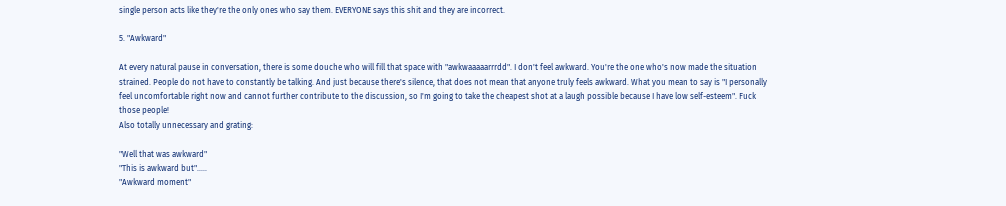single person acts like they're the only ones who say them. EVERYONE says this shit and they are incorrect.

5. "Awkward"

At every natural pause in conversation, there is some douche who will fill that space with "awkwaaaaarrrdd". I don't feel awkward. You're the one who's now made the situation strained. People do not have to constantly be talking. And just because there's silence, that does not mean that anyone truly feels awkward. What you mean to say is "I personally feel uncomfortable right now and cannot further contribute to the discussion, so I'm going to take the cheapest shot at a laugh possible because I have low self-esteem". Fuck those people!
Also totally unnecessary and grating:

"Well that was awkward"
"This is awkward but".....
"Awkward moment"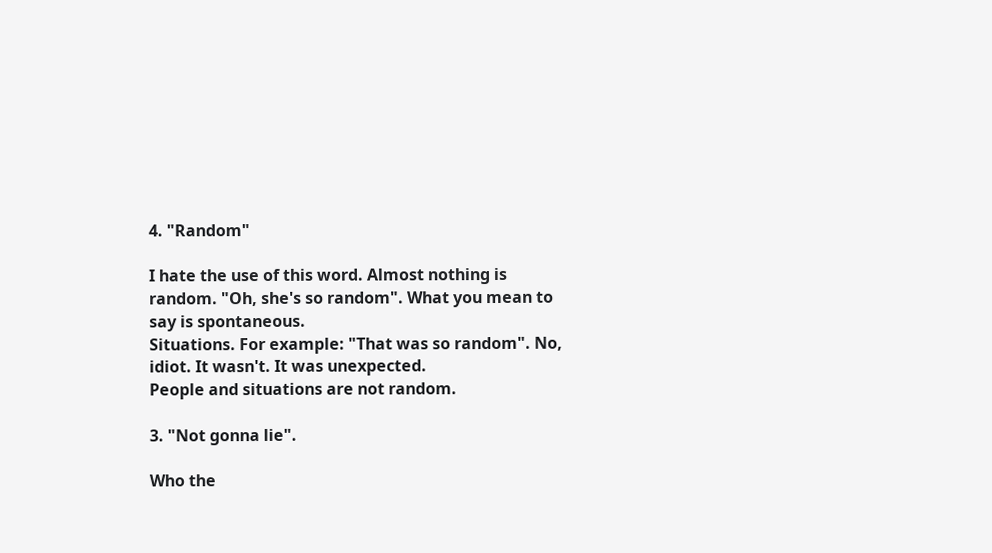4. "Random"

I hate the use of this word. Almost nothing is random. "Oh, she's so random". What you mean to say is spontaneous.
Situations. For example: "That was so random". No, idiot. It wasn't. It was unexpected.
People and situations are not random.

3. "Not gonna lie".

Who the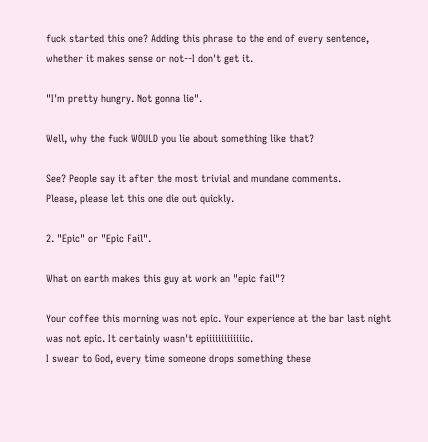fuck started this one? Adding this phrase to the end of every sentence, whether it makes sense or not--I don't get it.

"I'm pretty hungry. Not gonna lie".

Well, why the fuck WOULD you lie about something like that?

See? People say it after the most trivial and mundane comments.
Please, please let this one die out quickly.

2. "Epic" or "Epic Fail".

What on earth makes this guy at work an "epic fail"?

Your coffee this morning was not epic. Your experience at the bar last night was not epic. It certainly wasn't epiiiiiiiiiiiiic.
I swear to God, every time someone drops something these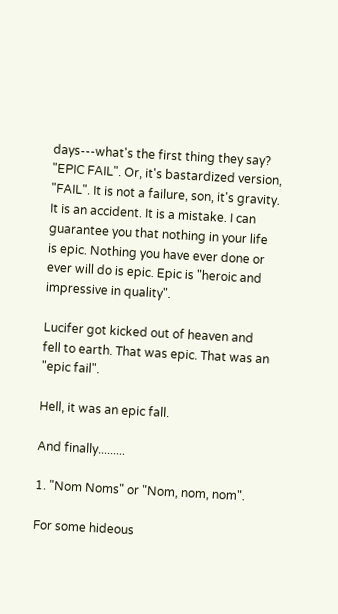days---what's the first thing they say? "EPIC FAIL". Or, it's bastardized version, "FAIL". It is not a failure, son, it's gravity. It is an accident. It is a mistake. I can guarantee you that nothing in your life is epic. Nothing you have ever done or ever will do is epic. Epic is "heroic and impressive in quality".

Lucifer got kicked out of heaven and fell to earth. That was epic. That was an "epic fail".

Hell, it was an epic fall.

And finally.........

1. "Nom Noms" or "Nom, nom, nom".

For some hideous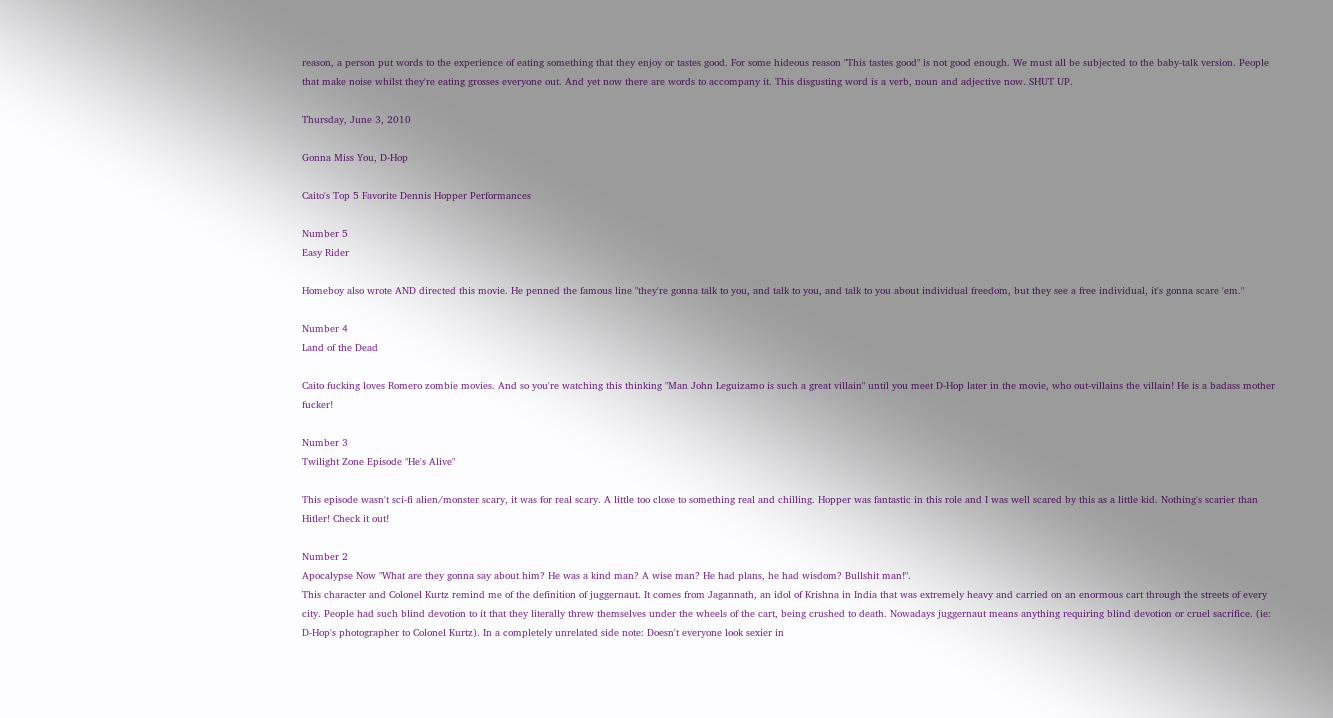reason, a person put words to the experience of eating something that they enjoy or tastes good. For some hideous reason "This tastes good" is not good enough. We must all be subjected to the baby-talk version. People that make noise whilst they're eating grosses everyone out. And yet now there are words to accompany it. This disgusting word is a verb, noun and adjective now. SHUT UP.

Thursday, June 3, 2010

Gonna Miss You, D-Hop

Caito's Top 5 Favorite Dennis Hopper Performances

Number 5
Easy Rider

Homeboy also wrote AND directed this movie. He penned the famous line "they're gonna talk to you, and talk to you, and talk to you about individual freedom, but they see a free individual, it's gonna scare 'em."

Number 4
Land of the Dead

Caito fucking loves Romero zombie movies. And so you're watching this thinking "Man John Leguizamo is such a great villain" until you meet D-Hop later in the movie, who out-villains the villain! He is a badass mother fucker!

Number 3
Twilight Zone Episode "He's Alive"

This episode wasn't sci-fi alien/monster scary, it was for real scary. A little too close to something real and chilling. Hopper was fantastic in this role and I was well scared by this as a little kid. Nothing's scarier than Hitler! Check it out!

Number 2
Apocalypse Now "What are they gonna say about him? He was a kind man? A wise man? He had plans, he had wisdom? Bullshit man!".
This character and Colonel Kurtz remind me of the definition of juggernaut. It comes from Jagannath, an idol of Krishna in India that was extremely heavy and carried on an enormous cart through the streets of every city. People had such blind devotion to it that they literally threw themselves under the wheels of the cart, being crushed to death. Nowadays juggernaut means anything requiring blind devotion or cruel sacrifice. (ie: D-Hop's photographer to Colonel Kurtz). In a completely unrelated side note: Doesn't everyone look sexier in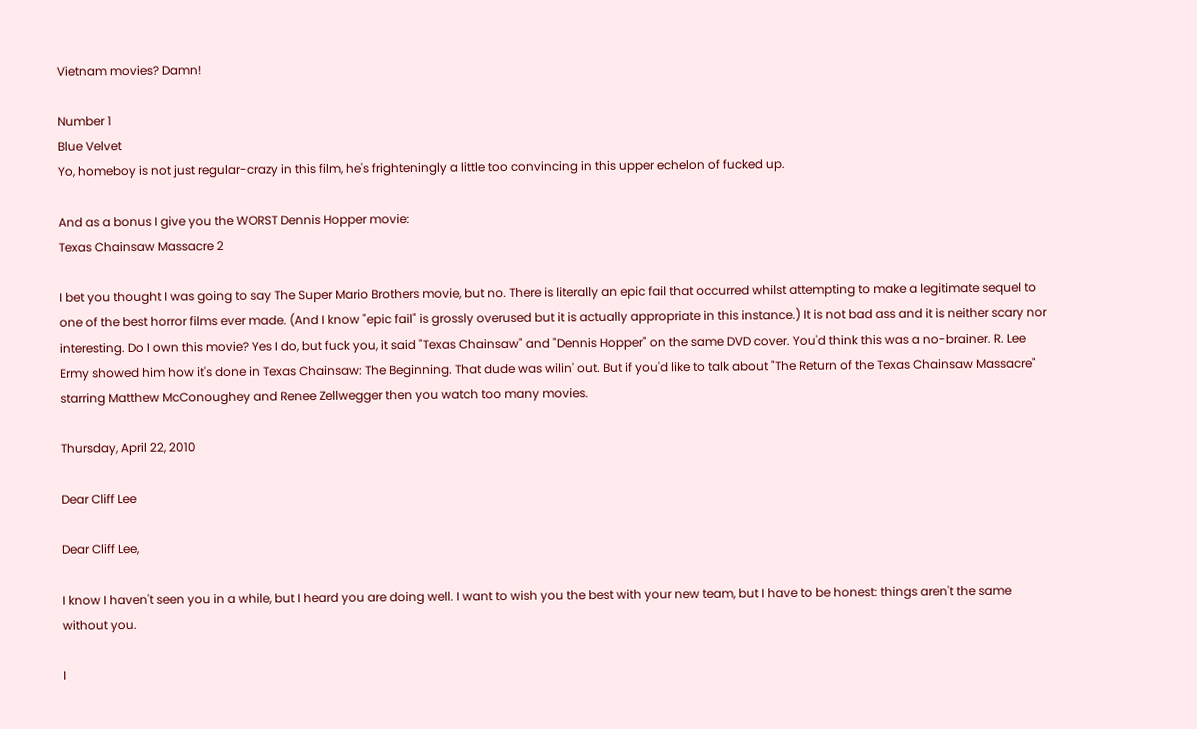Vietnam movies? Damn!

Number 1
Blue Velvet
Yo, homeboy is not just regular-crazy in this film, he's frighteningly a little too convincing in this upper echelon of fucked up.

And as a bonus I give you the WORST Dennis Hopper movie:
Texas Chainsaw Massacre 2

I bet you thought I was going to say The Super Mario Brothers movie, but no. There is literally an epic fail that occurred whilst attempting to make a legitimate sequel to one of the best horror films ever made. (And I know "epic fail" is grossly overused but it is actually appropriate in this instance.) It is not bad ass and it is neither scary nor interesting. Do I own this movie? Yes I do, but fuck you, it said "Texas Chainsaw" and "Dennis Hopper" on the same DVD cover. You'd think this was a no-brainer. R. Lee Ermy showed him how it's done in Texas Chainsaw: The Beginning. That dude was wilin' out. But if you'd like to talk about "The Return of the Texas Chainsaw Massacre" starring Matthew McConoughey and Renee Zellwegger then you watch too many movies.

Thursday, April 22, 2010

Dear Cliff Lee

Dear Cliff Lee,

I know I haven't seen you in a while, but I heard you are doing well. I want to wish you the best with your new team, but I have to be honest: things aren't the same without you.

I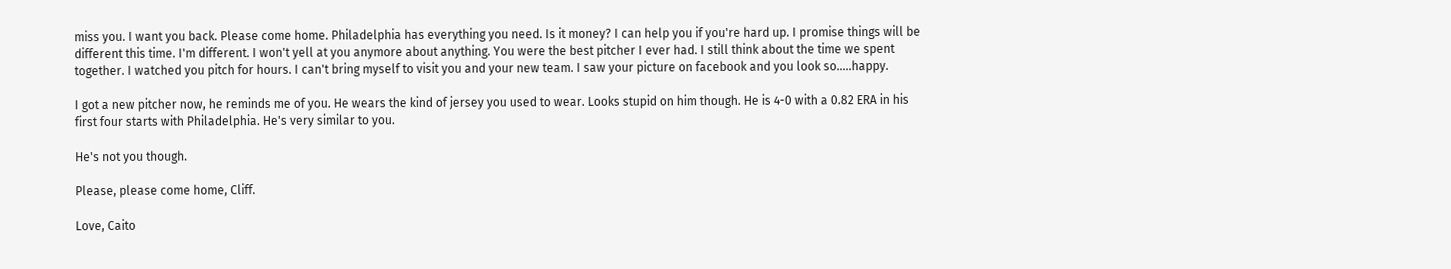miss you. I want you back. Please come home. Philadelphia has everything you need. Is it money? I can help you if you're hard up. I promise things will be different this time. I'm different. I won't yell at you anymore about anything. You were the best pitcher I ever had. I still think about the time we spent together. I watched you pitch for hours. I can't bring myself to visit you and your new team. I saw your picture on facebook and you look so.....happy.

I got a new pitcher now, he reminds me of you. He wears the kind of jersey you used to wear. Looks stupid on him though. He is 4-0 with a 0.82 ERA in his first four starts with Philadelphia. He's very similar to you.

He's not you though.

Please, please come home, Cliff.

Love, Caito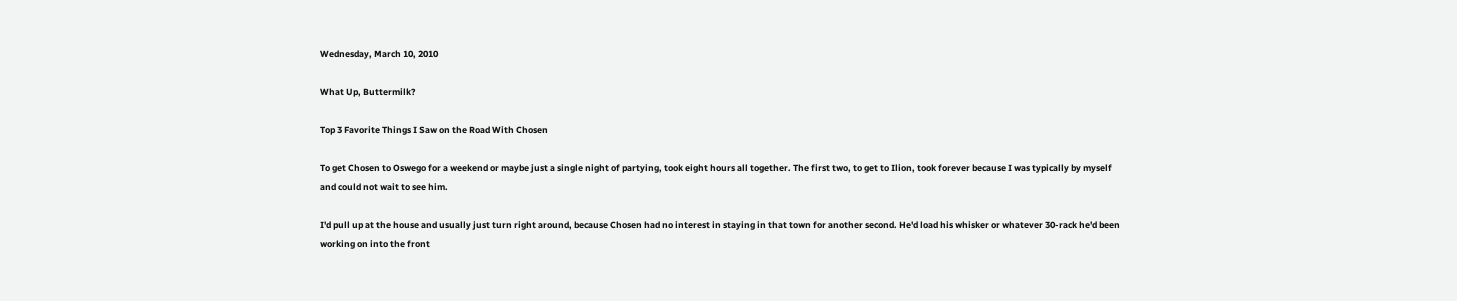Wednesday, March 10, 2010

What Up, Buttermilk?

Top 3 Favorite Things I Saw on the Road With Chosen

To get Chosen to Oswego for a weekend or maybe just a single night of partying, took eight hours all together. The first two, to get to Ilion, took forever because I was typically by myself and could not wait to see him.

I'd pull up at the house and usually just turn right around, because Chosen had no interest in staying in that town for another second. He'd load his whisker or whatever 30-rack he'd been working on into the front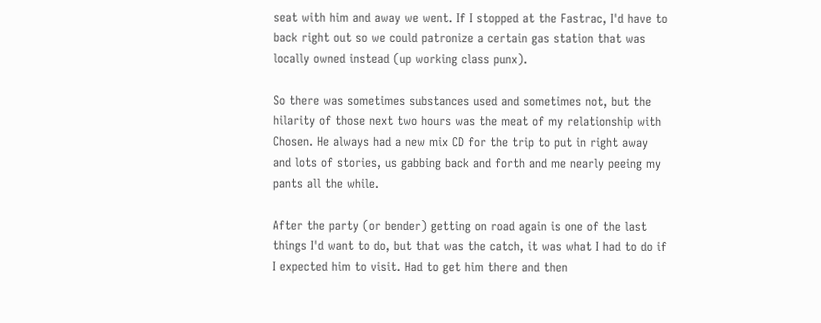seat with him and away we went. If I stopped at the Fastrac, I'd have to back right out so we could patronize a certain gas station that was locally owned instead (up working class punx).

So there was sometimes substances used and sometimes not, but the hilarity of those next two hours was the meat of my relationship with Chosen. He always had a new mix CD for the trip to put in right away and lots of stories, us gabbing back and forth and me nearly peeing my pants all the while.

After the party (or bender) getting on road again is one of the last things I'd want to do, but that was the catch, it was what I had to do if I expected him to visit. Had to get him there and then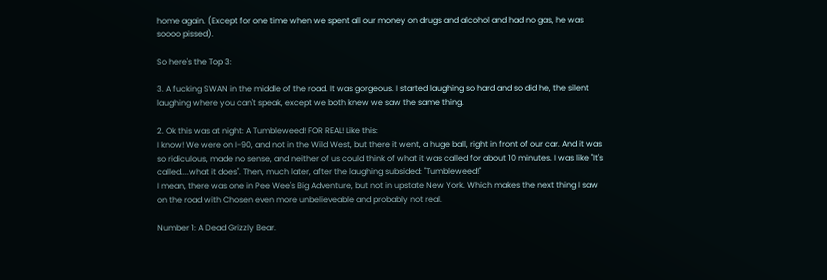home again. (Except for one time when we spent all our money on drugs and alcohol and had no gas, he was soooo pissed).

So here's the Top 3:

3. A fucking SWAN in the middle of the road. It was gorgeous. I started laughing so hard and so did he, the silent laughing where you can't speak, except we both knew we saw the same thing.

2. Ok this was at night: A Tumbleweed! FOR REAL! Like this:
I know! We were on I-90, and not in the Wild West, but there it went, a huge ball, right in front of our car. And it was so ridiculous, made no sense, and neither of us could think of what it was called for about 10 minutes. I was like "It's called....what it does". Then, much later, after the laughing subsided: "Tumbleweed!"
I mean, there was one in Pee Wee's Big Adventure, but not in upstate New York. Which makes the next thing I saw on the road with Chosen even more unbelieveable and probably not real.

Number 1: A Dead Grizzly Bear.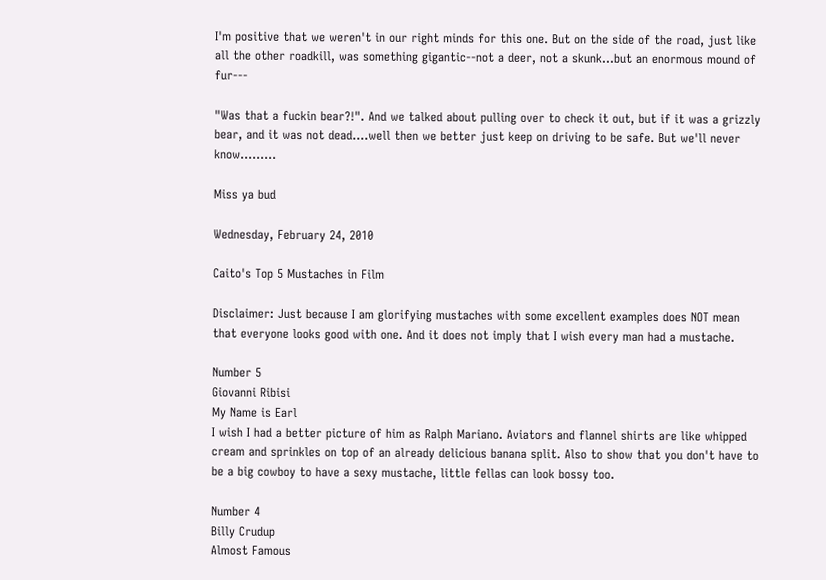I'm positive that we weren't in our right minds for this one. But on the side of the road, just like all the other roadkill, was something gigantic--not a deer, not a skunk...but an enormous mound of fur---

"Was that a fuckin bear?!". And we talked about pulling over to check it out, but if it was a grizzly bear, and it was not dead....well then we better just keep on driving to be safe. But we'll never know.........

Miss ya bud

Wednesday, February 24, 2010

Caito's Top 5 Mustaches in Film

Disclaimer: Just because I am glorifying mustaches with some excellent examples does NOT mean that everyone looks good with one. And it does not imply that I wish every man had a mustache.

Number 5
Giovanni Ribisi
My Name is Earl
I wish I had a better picture of him as Ralph Mariano. Aviators and flannel shirts are like whipped cream and sprinkles on top of an already delicious banana split. Also to show that you don't have to be a big cowboy to have a sexy mustache, little fellas can look bossy too.

Number 4
Billy Crudup
Almost Famous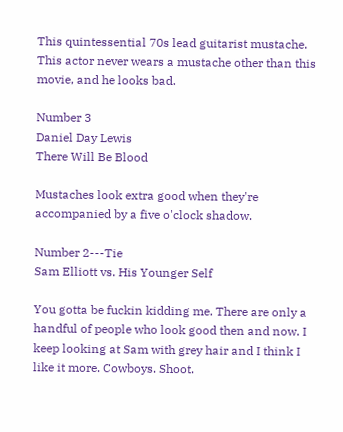This quintessential 70s lead guitarist mustache. This actor never wears a mustache other than this movie, and he looks bad.

Number 3
Daniel Day Lewis
There Will Be Blood

Mustaches look extra good when they're accompanied by a five o'clock shadow.

Number 2---Tie
Sam Elliott vs. His Younger Self

You gotta be fuckin kidding me. There are only a handful of people who look good then and now. I keep looking at Sam with grey hair and I think I like it more. Cowboys. Shoot.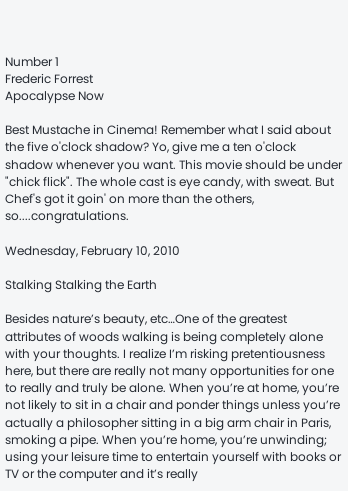Number 1
Frederic Forrest
Apocalypse Now

Best Mustache in Cinema! Remember what I said about the five o'clock shadow? Yo, give me a ten o'clock shadow whenever you want. This movie should be under "chick flick". The whole cast is eye candy, with sweat. But Chef's got it goin' on more than the others, so....congratulations.

Wednesday, February 10, 2010

Stalking Stalking the Earth

Besides nature’s beauty, etc…One of the greatest attributes of woods walking is being completely alone with your thoughts. I realize I’m risking pretentiousness here, but there are really not many opportunities for one to really and truly be alone. When you’re at home, you’re not likely to sit in a chair and ponder things unless you’re actually a philosopher sitting in a big arm chair in Paris, smoking a pipe. When you’re home, you’re unwinding; using your leisure time to entertain yourself with books or TV or the computer and it’s really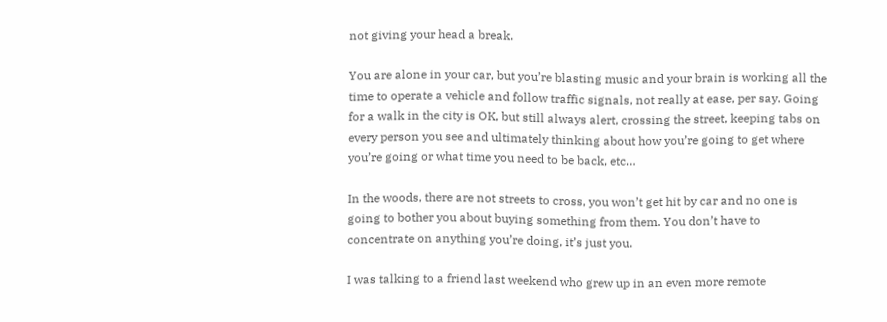not giving your head a break.

You are alone in your car, but you’re blasting music and your brain is working all the time to operate a vehicle and follow traffic signals, not really at ease, per say. Going for a walk in the city is OK, but still always alert, crossing the street, keeping tabs on every person you see and ultimately thinking about how you’re going to get where you’re going or what time you need to be back, etc…

In the woods, there are not streets to cross, you won’t get hit by car and no one is going to bother you about buying something from them. You don’t have to concentrate on anything you’re doing, it’s just you.

I was talking to a friend last weekend who grew up in an even more remote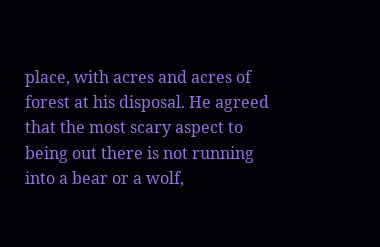place, with acres and acres of forest at his disposal. He agreed that the most scary aspect to being out there is not running into a bear or a wolf,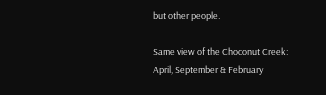but other people.

Same view of the Choconut Creek: April, September & February